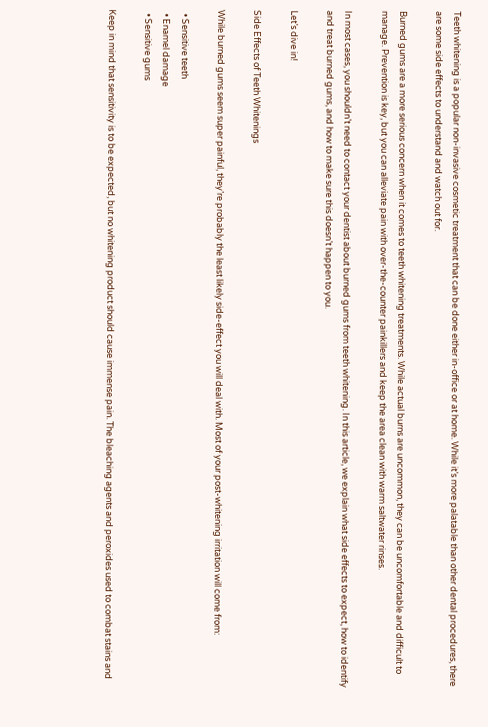Teeth whitening is a popular non-invasive cosmetic treatment that can be done either in-office or at home. While it’s more palatable than other dental procedures, there are some side effects to understand and watch out for.

Burned gums are a more serious concern when it comes to teeth whitening treatments. While actual burns are uncommon, they can be uncomfortable and difficult to manage. Prevention is key, but you can alleviate pain with over-the-counter painkillers and keep the area clean with warm saltwater rinses.

In most cases, you shouldn’t need to contact your dentist about burned gums from teeth whitening. In this article, we explain what side effects to expect, how to identify and treat burned gums, and how to make sure this doesn’t happen to you.

Let’s dive in!

Side Effects of Teeth Whitenings

While burned gums seem super painful, they’re probably the least likely side-effect you will deal with. Most of your post-whitening irritation will come from:

  • Sensitive teeth
  • Enamel damage
  • Sensitive gums

Keep in mind that sensitivity is to be expected, but no whitening product should cause immense pain. The bleaching agents and peroxides used to combat stains and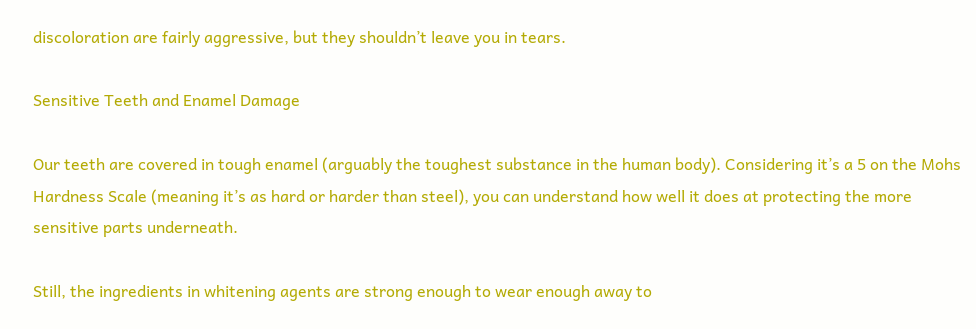discoloration are fairly aggressive, but they shouldn’t leave you in tears.

Sensitive Teeth and Enamel Damage

Our teeth are covered in tough enamel (arguably the toughest substance in the human body). Considering it’s a 5 on the Mohs Hardness Scale (meaning it’s as hard or harder than steel), you can understand how well it does at protecting the more sensitive parts underneath.

Still, the ingredients in whitening agents are strong enough to wear enough away to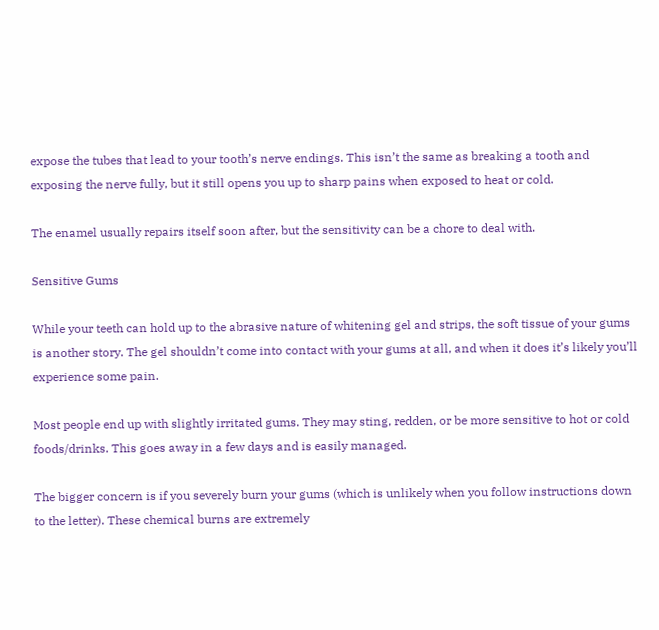expose the tubes that lead to your tooth’s nerve endings. This isn’t the same as breaking a tooth and exposing the nerve fully, but it still opens you up to sharp pains when exposed to heat or cold.

The enamel usually repairs itself soon after, but the sensitivity can be a chore to deal with.

Sensitive Gums

While your teeth can hold up to the abrasive nature of whitening gel and strips, the soft tissue of your gums is another story. The gel shouldn’t come into contact with your gums at all, and when it does it’s likely you’ll experience some pain.

Most people end up with slightly irritated gums. They may sting, redden, or be more sensitive to hot or cold foods/drinks. This goes away in a few days and is easily managed.

The bigger concern is if you severely burn your gums (which is unlikely when you follow instructions down to the letter). These chemical burns are extremely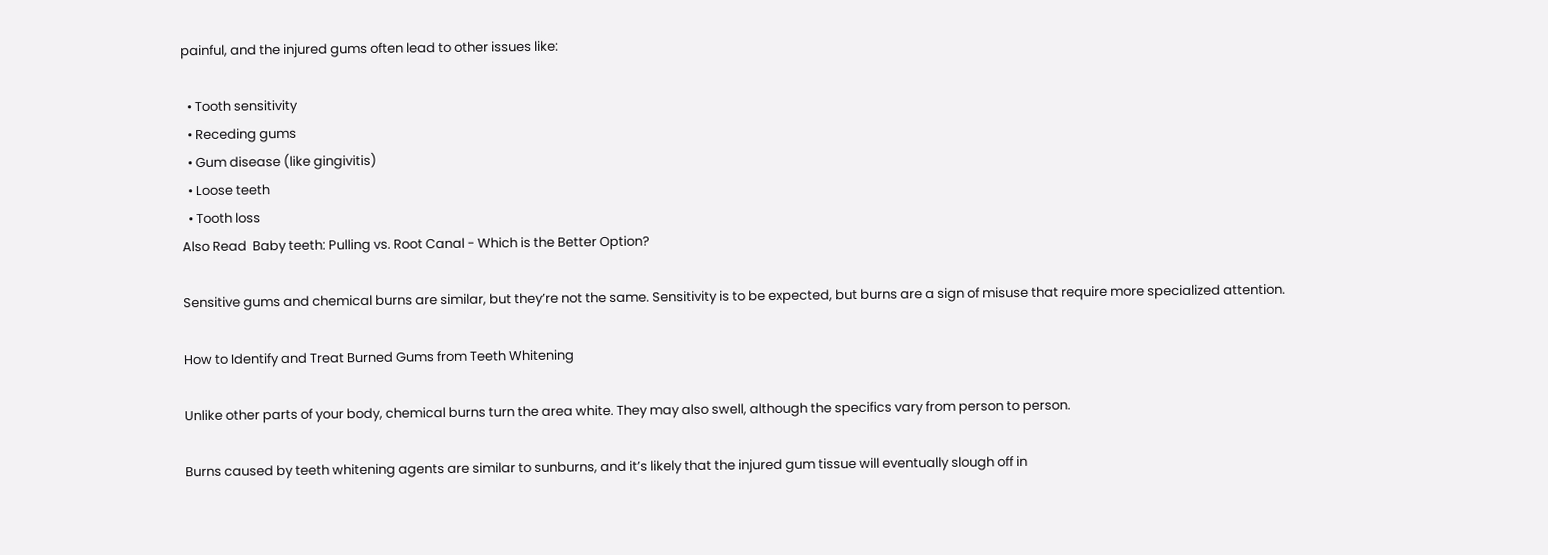painful, and the injured gums often lead to other issues like:

  • Tooth sensitivity
  • Receding gums
  • Gum disease (like gingivitis)
  • Loose teeth
  • Tooth loss
Also Read  Baby teeth: Pulling vs. Root Canal - Which is the Better Option?

Sensitive gums and chemical burns are similar, but they’re not the same. Sensitivity is to be expected, but burns are a sign of misuse that require more specialized attention.

How to Identify and Treat Burned Gums from Teeth Whitening

Unlike other parts of your body, chemical burns turn the area white. They may also swell, although the specifics vary from person to person.

Burns caused by teeth whitening agents are similar to sunburns, and it’s likely that the injured gum tissue will eventually slough off in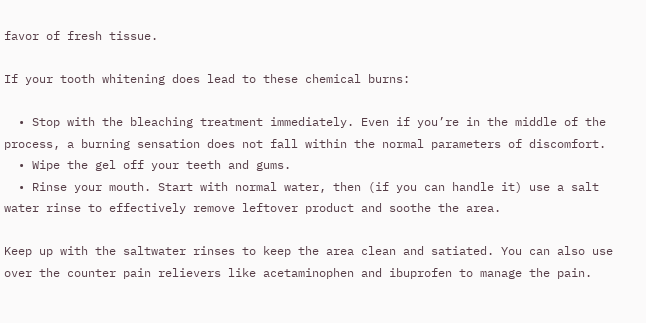favor of fresh tissue.

If your tooth whitening does lead to these chemical burns:

  • Stop with the bleaching treatment immediately. Even if you’re in the middle of the process, a burning sensation does not fall within the normal parameters of discomfort.
  • Wipe the gel off your teeth and gums.
  • Rinse your mouth. Start with normal water, then (if you can handle it) use a salt water rinse to effectively remove leftover product and soothe the area.

Keep up with the saltwater rinses to keep the area clean and satiated. You can also use over the counter pain relievers like acetaminophen and ibuprofen to manage the pain.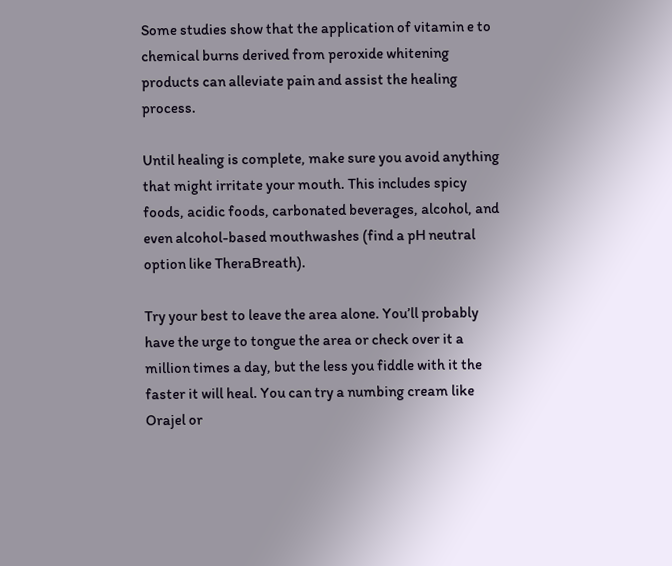Some studies show that the application of vitamin e to chemical burns derived from peroxide whitening products can alleviate pain and assist the healing process.

Until healing is complete, make sure you avoid anything that might irritate your mouth. This includes spicy foods, acidic foods, carbonated beverages, alcohol, and even alcohol-based mouthwashes (find a pH neutral option like TheraBreath).

Try your best to leave the area alone. You’ll probably have the urge to tongue the area or check over it a million times a day, but the less you fiddle with it the faster it will heal. You can try a numbing cream like Orajel or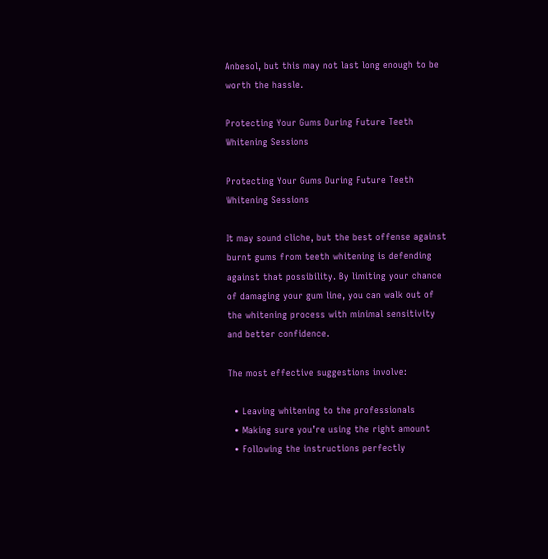Anbesol, but this may not last long enough to be worth the hassle.

Protecting Your Gums During Future Teeth Whitening Sessions

Protecting Your Gums During Future Teeth Whitening Sessions

It may sound cliche, but the best offense against burnt gums from teeth whitening is defending against that possibility. By limiting your chance of damaging your gum line, you can walk out of the whitening process with minimal sensitivity and better confidence.

The most effective suggestions involve:

  • Leaving whitening to the professionals
  • Making sure you’re using the right amount
  • Following the instructions perfectly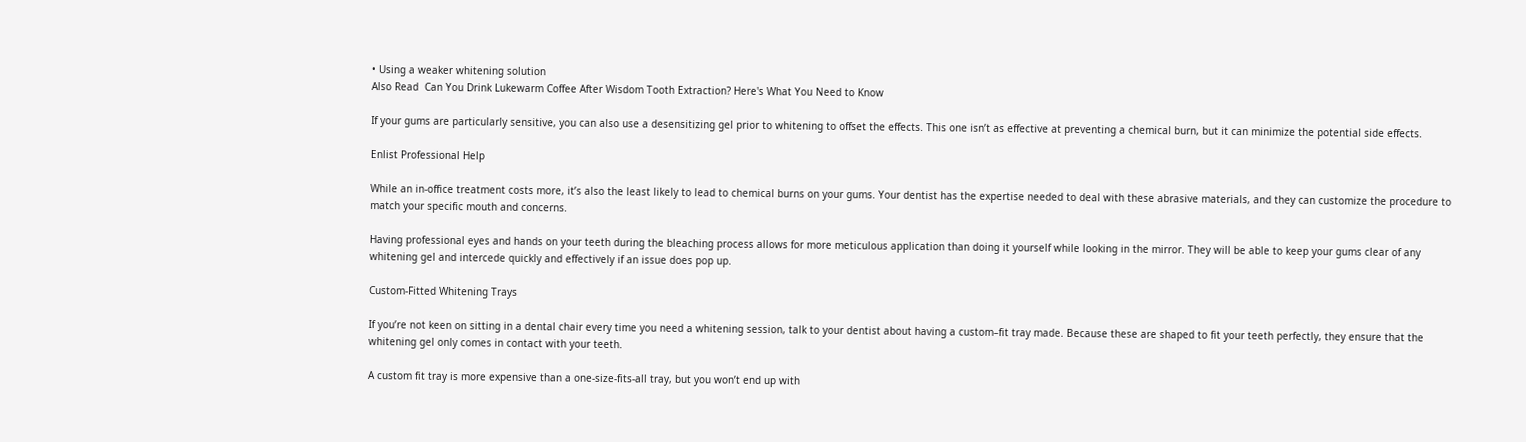• Using a weaker whitening solution
Also Read  Can You Drink Lukewarm Coffee After Wisdom Tooth Extraction? Here's What You Need to Know

If your gums are particularly sensitive, you can also use a desensitizing gel prior to whitening to offset the effects. This one isn’t as effective at preventing a chemical burn, but it can minimize the potential side effects.

Enlist Professional Help

While an in-office treatment costs more, it’s also the least likely to lead to chemical burns on your gums. Your dentist has the expertise needed to deal with these abrasive materials, and they can customize the procedure to match your specific mouth and concerns.

Having professional eyes and hands on your teeth during the bleaching process allows for more meticulous application than doing it yourself while looking in the mirror. They will be able to keep your gums clear of any whitening gel and intercede quickly and effectively if an issue does pop up.

Custom-Fitted Whitening Trays

If you’re not keen on sitting in a dental chair every time you need a whitening session, talk to your dentist about having a custom–fit tray made. Because these are shaped to fit your teeth perfectly, they ensure that the whitening gel only comes in contact with your teeth.

A custom fit tray is more expensive than a one-size-fits-all tray, but you won’t end up with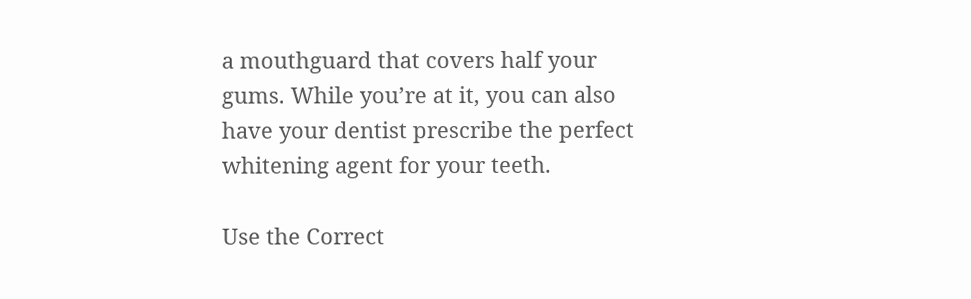a mouthguard that covers half your gums. While you’re at it, you can also have your dentist prescribe the perfect whitening agent for your teeth.

Use the Correct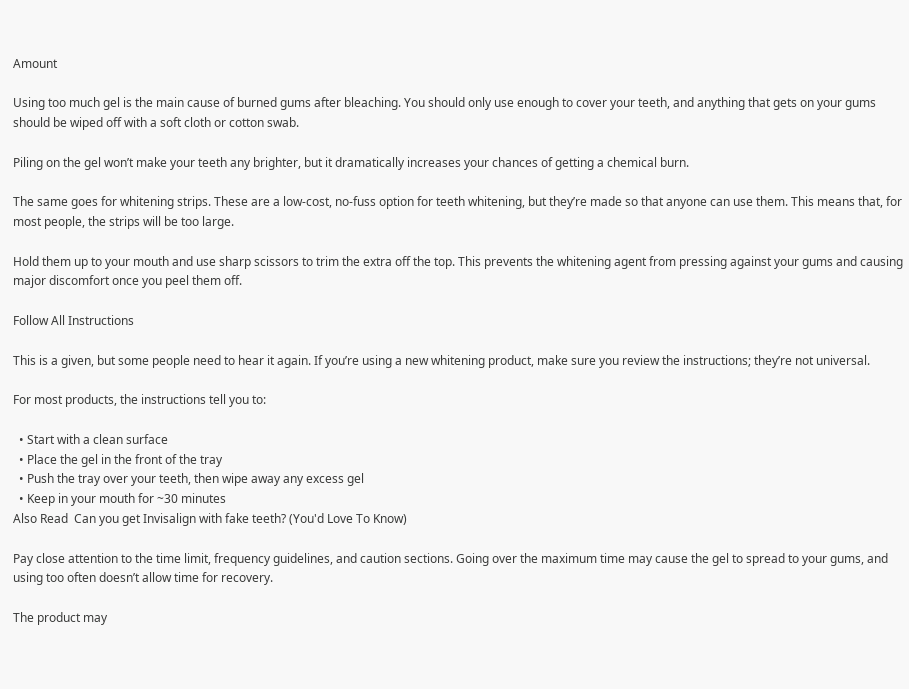Amount

Using too much gel is the main cause of burned gums after bleaching. You should only use enough to cover your teeth, and anything that gets on your gums should be wiped off with a soft cloth or cotton swab.

Piling on the gel won’t make your teeth any brighter, but it dramatically increases your chances of getting a chemical burn.

The same goes for whitening strips. These are a low-cost, no-fuss option for teeth whitening, but they’re made so that anyone can use them. This means that, for most people, the strips will be too large.

Hold them up to your mouth and use sharp scissors to trim the extra off the top. This prevents the whitening agent from pressing against your gums and causing major discomfort once you peel them off.

Follow All Instructions

This is a given, but some people need to hear it again. If you’re using a new whitening product, make sure you review the instructions; they’re not universal.

For most products, the instructions tell you to:

  • Start with a clean surface
  • Place the gel in the front of the tray
  • Push the tray over your teeth, then wipe away any excess gel
  • Keep in your mouth for ~30 minutes
Also Read  Can you get Invisalign with fake teeth? (You'd Love To Know)

Pay close attention to the time limit, frequency guidelines, and caution sections. Going over the maximum time may cause the gel to spread to your gums, and using too often doesn’t allow time for recovery.

The product may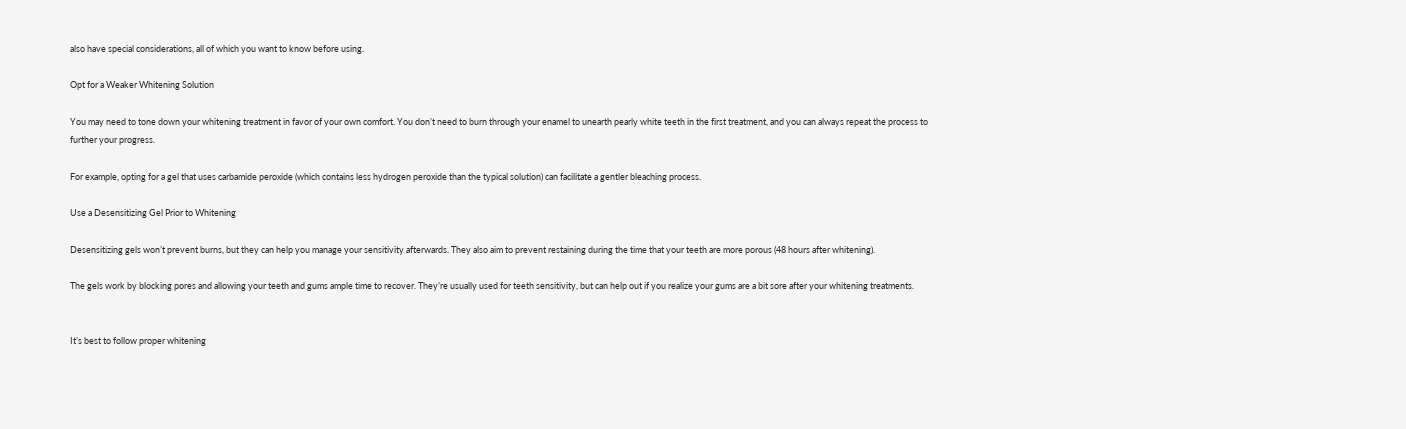also have special considerations, all of which you want to know before using.

Opt for a Weaker Whitening Solution

You may need to tone down your whitening treatment in favor of your own comfort. You don’t need to burn through your enamel to unearth pearly white teeth in the first treatment, and you can always repeat the process to further your progress.

For example, opting for a gel that uses carbamide peroxide (which contains less hydrogen peroxide than the typical solution) can facilitate a gentler bleaching process.

Use a Desensitizing Gel Prior to Whitening

Desensitizing gels won’t prevent burns, but they can help you manage your sensitivity afterwards. They also aim to prevent restaining during the time that your teeth are more porous (48 hours after whitening).

The gels work by blocking pores and allowing your teeth and gums ample time to recover. They’re usually used for teeth sensitivity, but can help out if you realize your gums are a bit sore after your whitening treatments.


It’s best to follow proper whitening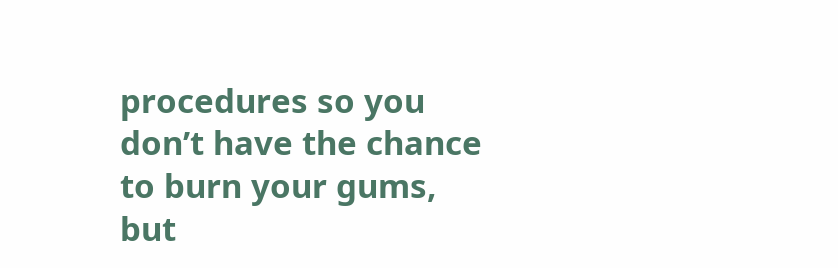procedures so you don’t have the chance to burn your gums, but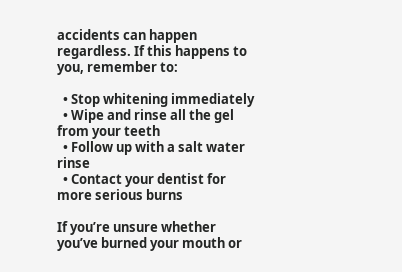accidents can happen regardless. If this happens to you, remember to:

  • Stop whitening immediately
  • Wipe and rinse all the gel from your teeth
  • Follow up with a salt water rinse
  • Contact your dentist for more serious burns

If you’re unsure whether you’ve burned your mouth or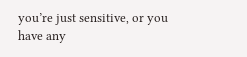you’re just sensitive, or you have any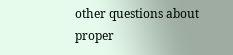other questions about proper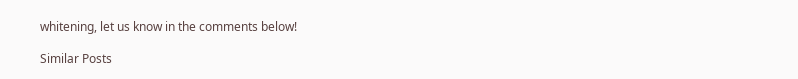whitening, let us know in the comments below!

Similar Posts